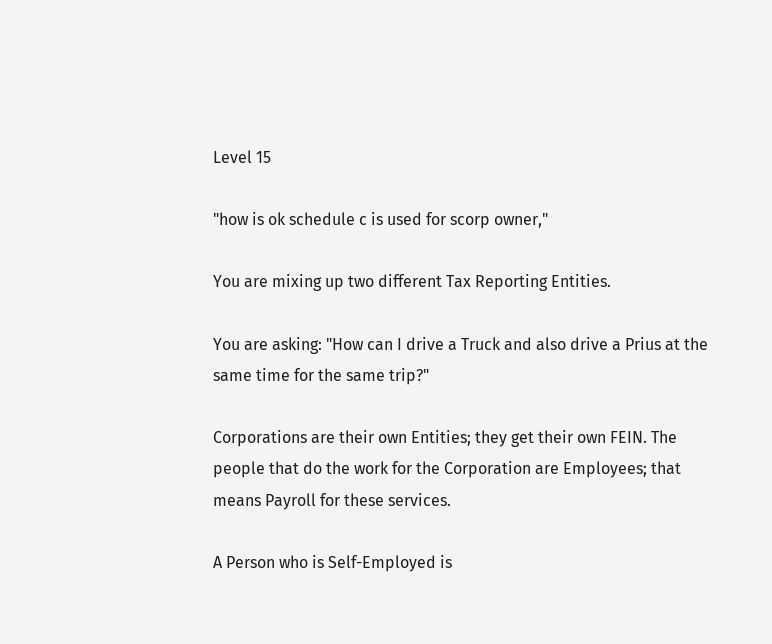Level 15

"how is ok schedule c is used for scorp owner,"

You are mixing up two different Tax Reporting Entities.

You are asking: "How can I drive a Truck and also drive a Prius at the same time for the same trip?"

Corporations are their own Entities; they get their own FEIN. The people that do the work for the Corporation are Employees; that means Payroll for these services.

A Person who is Self-Employed is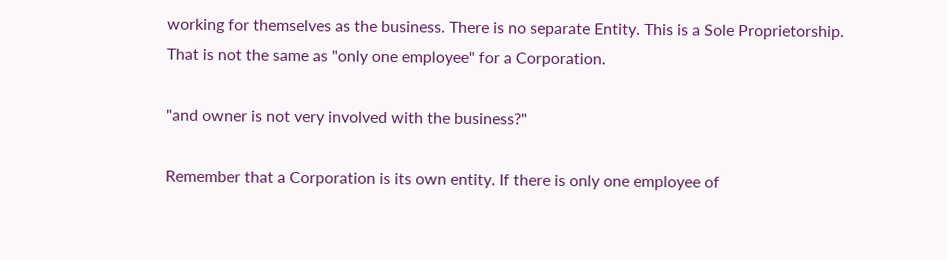working for themselves as the business. There is no separate Entity. This is a Sole Proprietorship. That is not the same as "only one employee" for a Corporation.

"and owner is not very involved with the business?"

Remember that a Corporation is its own entity. If there is only one employee of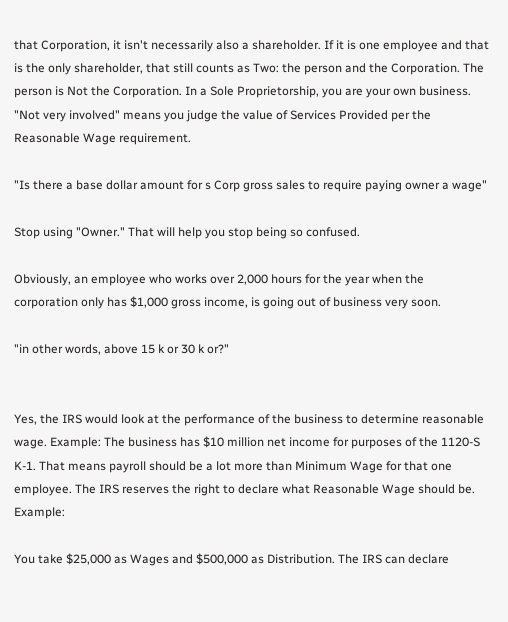that Corporation, it isn't necessarily also a shareholder. If it is one employee and that is the only shareholder, that still counts as Two: the person and the Corporation. The person is Not the Corporation. In a Sole Proprietorship, you are your own business. "Not very involved" means you judge the value of Services Provided per the Reasonable Wage requirement.

"Is there a base dollar amount for s Corp gross sales to require paying owner a wage"

Stop using "Owner." That will help you stop being so confused.

Obviously, an employee who works over 2,000 hours for the year when the corporation only has $1,000 gross income, is going out of business very soon.

"in other words, above 15 k or 30 k or?"


Yes, the IRS would look at the performance of the business to determine reasonable wage. Example: The business has $10 million net income for purposes of the 1120-S K-1. That means payroll should be a lot more than Minimum Wage for that one employee. The IRS reserves the right to declare what Reasonable Wage should be. Example:

You take $25,000 as Wages and $500,000 as Distribution. The IRS can declare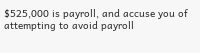$525,000 is payroll, and accuse you of attempting to avoid payroll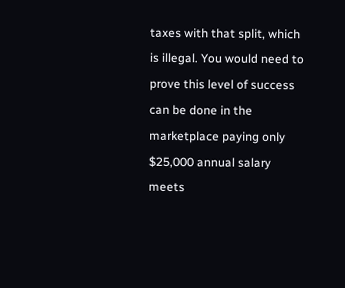taxes with that split, which is illegal. You would need to prove this level of success can be done in the marketplace paying only $25,000 annual salary meets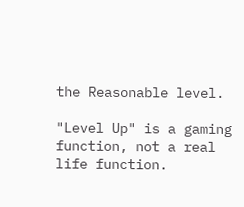the Reasonable level.

"Level Up" is a gaming function, not a real life function.